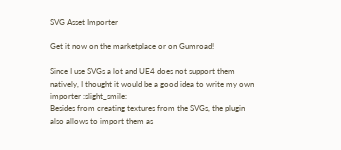SVG Asset Importer

Get it now on the marketplace or on Gumroad!

Since I use SVGs a lot and UE4 does not support them natively, I thought it would be a good idea to write my own importer :slight_smile:
Besides from creating textures from the SVGs, the plugin also allows to import them as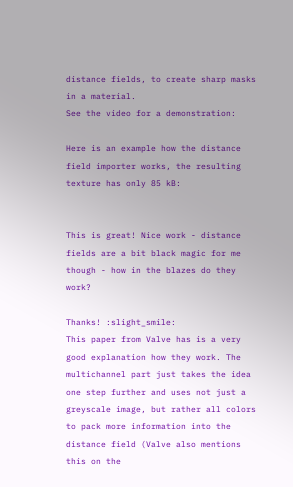distance fields, to create sharp masks in a material.
See the video for a demonstration:

Here is an example how the distance field importer works, the resulting texture has only 85 kB:


This is great! Nice work - distance fields are a bit black magic for me though - how in the blazes do they work?

Thanks! :slight_smile:
This paper from Valve has is a very good explanation how they work. The multichannel part just takes the idea one step further and uses not just a greyscale image, but rather all colors to pack more information into the distance field (Valve also mentions this on the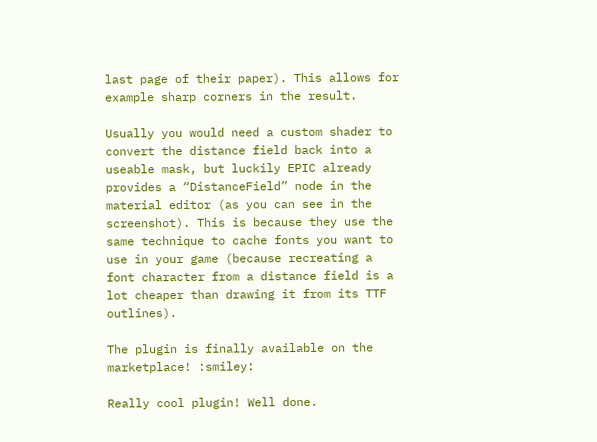last page of their paper). This allows for example sharp corners in the result.

Usually you would need a custom shader to convert the distance field back into a useable mask, but luckily EPIC already provides a “DistanceField” node in the material editor (as you can see in the screenshot). This is because they use the same technique to cache fonts you want to use in your game (because recreating a font character from a distance field is a lot cheaper than drawing it from its TTF outlines).

The plugin is finally available on the marketplace! :smiley:

Really cool plugin! Well done.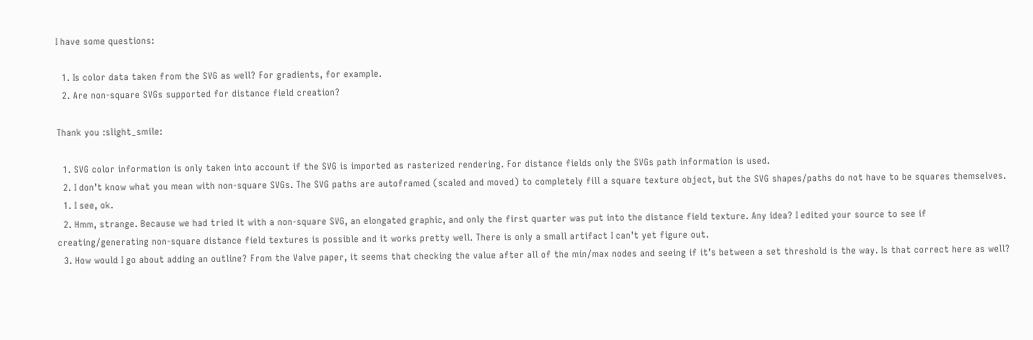I have some questions:

  1. Is color data taken from the SVG as well? For gradients, for example.
  2. Are non-square SVGs supported for distance field creation?

Thank you :slight_smile:

  1. SVG color information is only taken into account if the SVG is imported as rasterized rendering. For distance fields only the SVGs path information is used.
  2. I don’t know what you mean with non-square SVGs. The SVG paths are autoframed (scaled and moved) to completely fill a square texture object, but the SVG shapes/paths do not have to be squares themselves.
  1. I see, ok.
  2. Hmm, strange. Because we had tried it with a non-square SVG, an elongated graphic, and only the first quarter was put into the distance field texture. Any idea? I edited your source to see if creating/generating non-square distance field textures is possible and it works pretty well. There is only a small artifact I can’t yet figure out.
  3. How would I go about adding an outline? From the Valve paper, it seems that checking the value after all of the min/max nodes and seeing if it’s between a set threshold is the way. Is that correct here as well?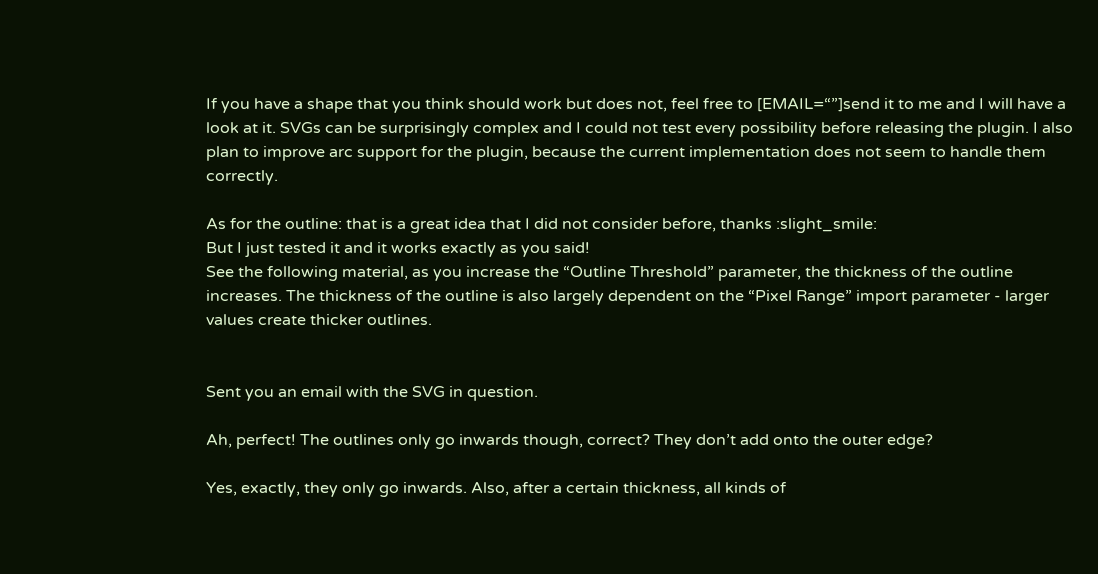If you have a shape that you think should work but does not, feel free to [EMAIL=“”]send it to me and I will have a look at it. SVGs can be surprisingly complex and I could not test every possibility before releasing the plugin. I also plan to improve arc support for the plugin, because the current implementation does not seem to handle them correctly.

As for the outline: that is a great idea that I did not consider before, thanks :slight_smile:
But I just tested it and it works exactly as you said!
See the following material, as you increase the “Outline Threshold” parameter, the thickness of the outline increases. The thickness of the outline is also largely dependent on the “Pixel Range” import parameter - larger values create thicker outlines.


Sent you an email with the SVG in question.

Ah, perfect! The outlines only go inwards though, correct? They don’t add onto the outer edge?

Yes, exactly, they only go inwards. Also, after a certain thickness, all kinds of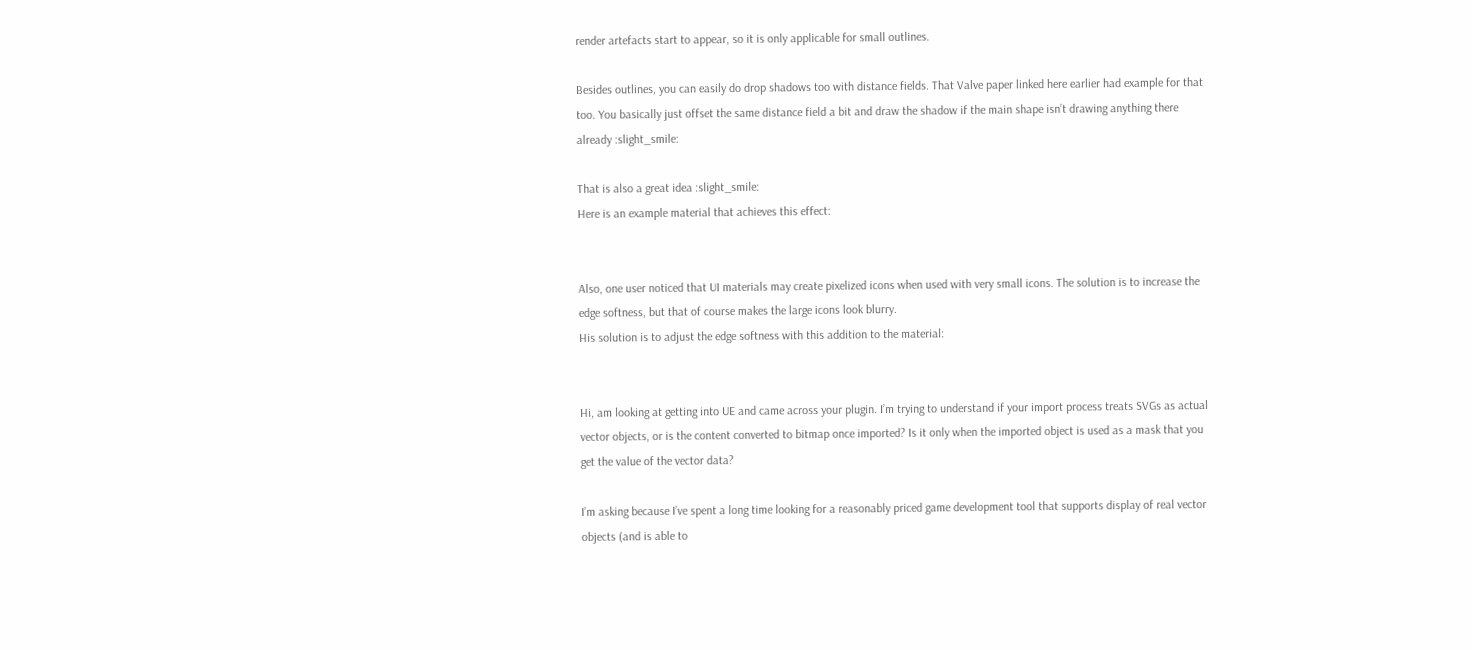render artefacts start to appear, so it is only applicable for small outlines.

Besides outlines, you can easily do drop shadows too with distance fields. That Valve paper linked here earlier had example for that too. You basically just offset the same distance field a bit and draw the shadow if the main shape isn’t drawing anything there already :slight_smile:

That is also a great idea :slight_smile:
Here is an example material that achieves this effect:


Also, one user noticed that UI materials may create pixelized icons when used with very small icons. The solution is to increase the edge softness, but that of course makes the large icons look blurry.
His solution is to adjust the edge softness with this addition to the material:


Hi, am looking at getting into UE and came across your plugin. I’m trying to understand if your import process treats SVGs as actual vector objects, or is the content converted to bitmap once imported? Is it only when the imported object is used as a mask that you get the value of the vector data?

I’m asking because I’ve spent a long time looking for a reasonably priced game development tool that supports display of real vector objects (and is able to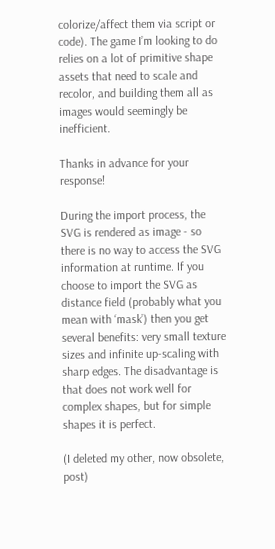colorize/affect them via script or code). The game I’m looking to do relies on a lot of primitive shape assets that need to scale and recolor, and building them all as images would seemingly be inefficient.

Thanks in advance for your response!

During the import process, the SVG is rendered as image - so there is no way to access the SVG information at runtime. If you choose to import the SVG as distance field (probably what you mean with ‘mask’) then you get several benefits: very small texture sizes and infinite up-scaling with sharp edges. The disadvantage is that does not work well for complex shapes, but for simple shapes it is perfect.

(I deleted my other, now obsolete, post)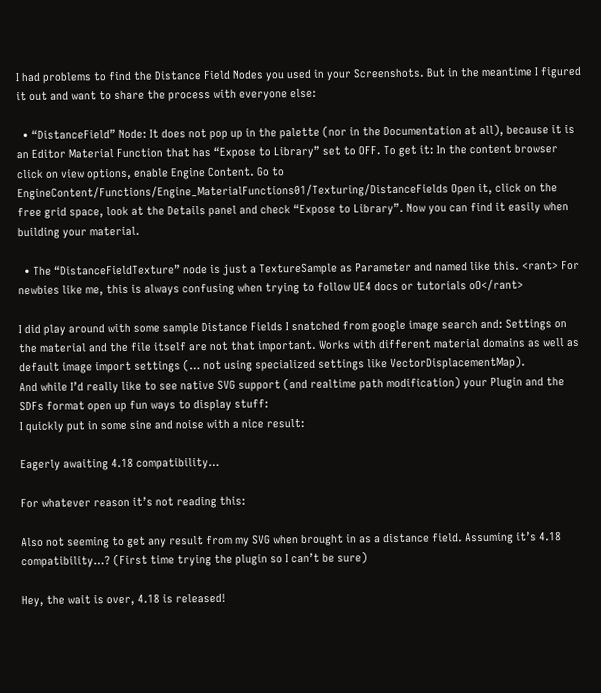I had problems to find the Distance Field Nodes you used in your Screenshots. But in the meantime I figured it out and want to share the process with everyone else:

  • “DistanceField” Node: It does not pop up in the palette (nor in the Documentation at all), because it is an Editor Material Function that has “Expose to Library” set to OFF. To get it: In the content browser click on view options, enable Engine Content. Go to EngineContent/Functions/Engine_MaterialFunctions01/Texturing/DistanceFields Open it, click on the free grid space, look at the Details panel and check “Expose to Library”. Now you can find it easily when building your material.

  • The “DistanceFieldTexture” node is just a TextureSample as Parameter and named like this. <rant> For newbies like me, this is always confusing when trying to follow UE4 docs or tutorials oO</rant>

I did play around with some sample Distance Fields I snatched from google image search and: Settings on the material and the file itself are not that important. Works with different material domains as well as default image import settings (… not using specialized settings like VectorDisplacementMap).
And while I’d really like to see native SVG support (and realtime path modification) your Plugin and the SDFs format open up fun ways to display stuff:
I quickly put in some sine and noise with a nice result:

Eagerly awaiting 4.18 compatibility…

For whatever reason it’s not reading this:

Also not seeming to get any result from my SVG when brought in as a distance field. Assuming it’s 4.18 compatibility…? (First time trying the plugin so I can’t be sure)

Hey, the wait is over, 4.18 is released!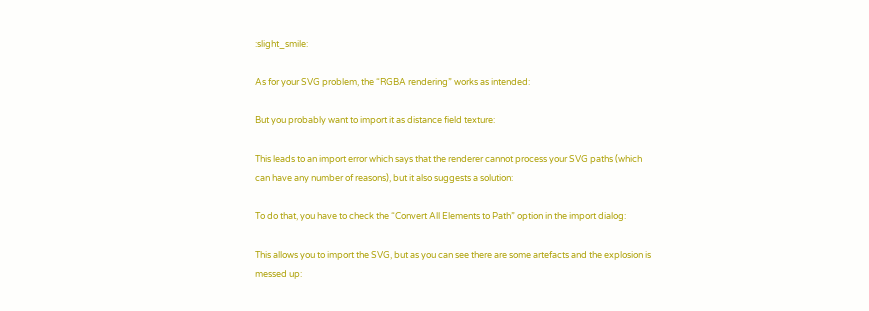:slight_smile:

As for your SVG problem, the “RGBA rendering” works as intended:

But you probably want to import it as distance field texture:

This leads to an import error which says that the renderer cannot process your SVG paths (which can have any number of reasons), but it also suggests a solution:

To do that, you have to check the “Convert All Elements to Path” option in the import dialog:

This allows you to import the SVG, but as you can see there are some artefacts and the explosion is messed up: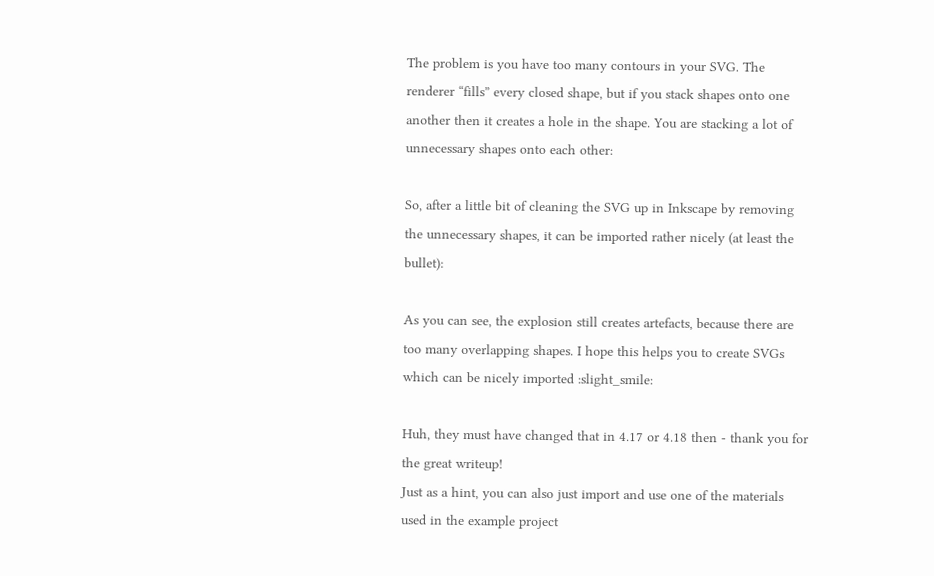The problem is you have too many contours in your SVG. The renderer “fills” every closed shape, but if you stack shapes onto one another then it creates a hole in the shape. You are stacking a lot of unnecessary shapes onto each other:

So, after a little bit of cleaning the SVG up in Inkscape by removing the unnecessary shapes, it can be imported rather nicely (at least the bullet):

As you can see, the explosion still creates artefacts, because there are too many overlapping shapes. I hope this helps you to create SVGs which can be nicely imported :slight_smile:

Huh, they must have changed that in 4.17 or 4.18 then - thank you for the great writeup!
Just as a hint, you can also just import and use one of the materials used in the example project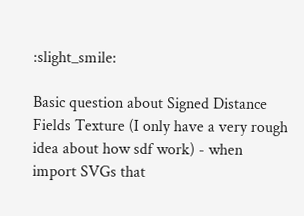:slight_smile:

Basic question about Signed Distance Fields Texture (I only have a very rough idea about how sdf work) - when import SVGs that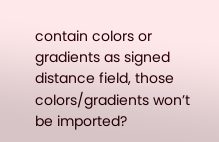contain colors or gradients as signed distance field, those colors/gradients won’t be imported?